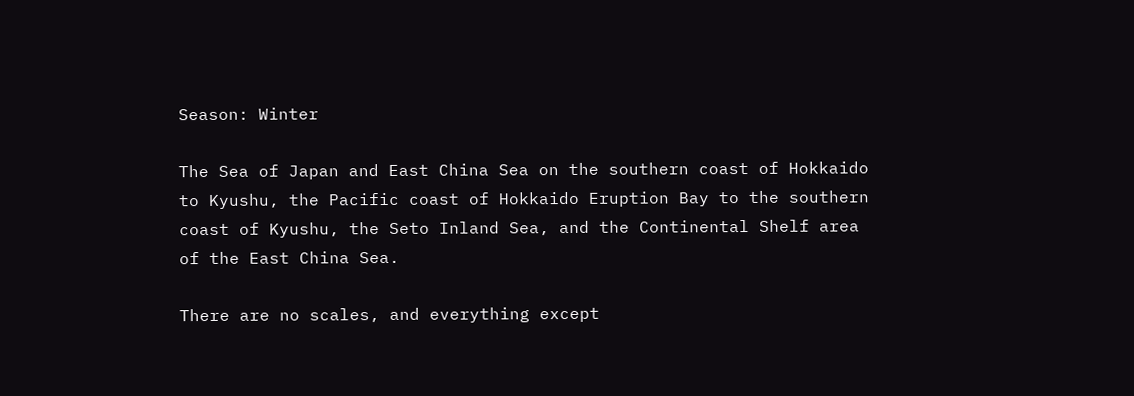Season: Winter

The Sea of Japan and East China Sea on the southern coast of Hokkaido to Kyushu, the Pacific coast of Hokkaido Eruption Bay to the southern coast of Kyushu, the Seto Inland Sea, and the Continental Shelf area of the East China Sea.

There are no scales, and everything except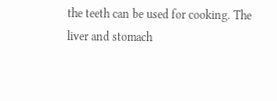the teeth can be used for cooking. The liver and stomach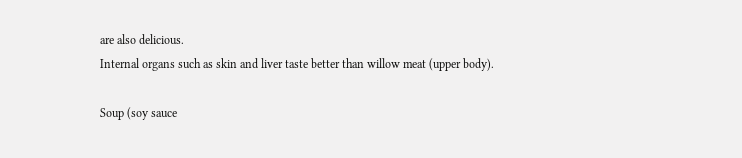are also delicious.
Internal organs such as skin and liver taste better than willow meat (upper body).

Soup (soy sauce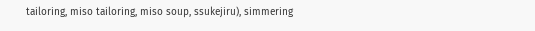tailoring, miso tailoring, miso soup, ssukejiru), simmering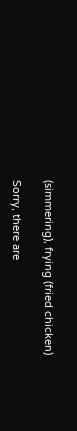(simmering), frying (fried chicken)

Sorry, there are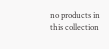no products in this collection